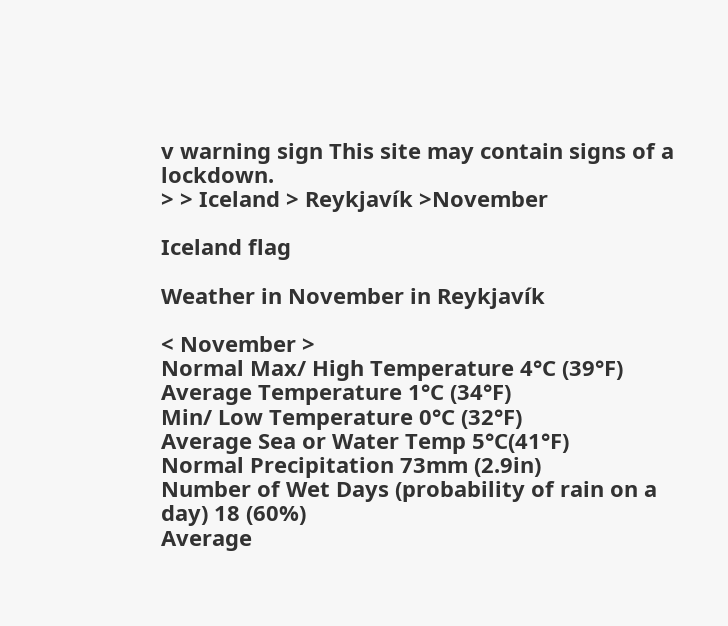v warning sign This site may contain signs of a lockdown.
> > Iceland > Reykjavík >November

Iceland flag

Weather in November in Reykjavík

< November >
Normal Max/ High Temperature 4°C (39°F)
Average Temperature 1°C (34°F)
Min/ Low Temperature 0°C (32°F)
Average Sea or Water Temp 5°C(41°F)
Normal Precipitation 73mm (2.9in)
Number of Wet Days (probability of rain on a day) 18 (60%)
Average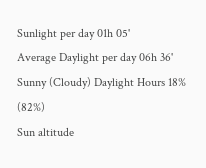Sunlight per day 01h 05'
Average Daylight per day 06h 36'
Sunny (Cloudy) Daylight Hours 18% (82%)
Sun altitude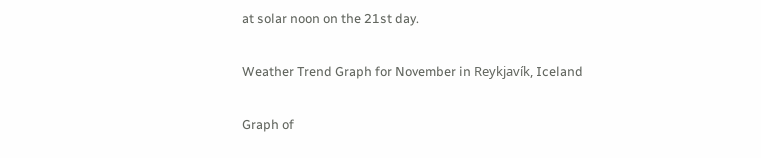at solar noon on the 21st day.

Weather Trend Graph for November in Reykjavík, Iceland

Graph of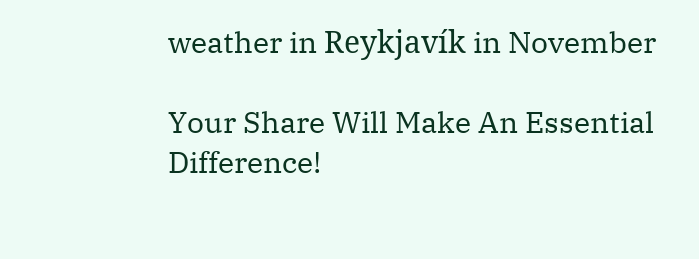weather in Reykjavík in November

Your Share Will Make An Essential Difference!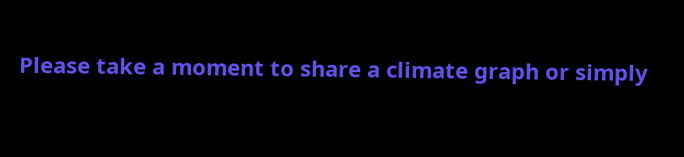Please take a moment to share a climate graph or simply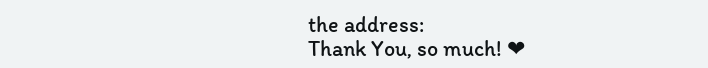the address:
Thank You, so much! ❤